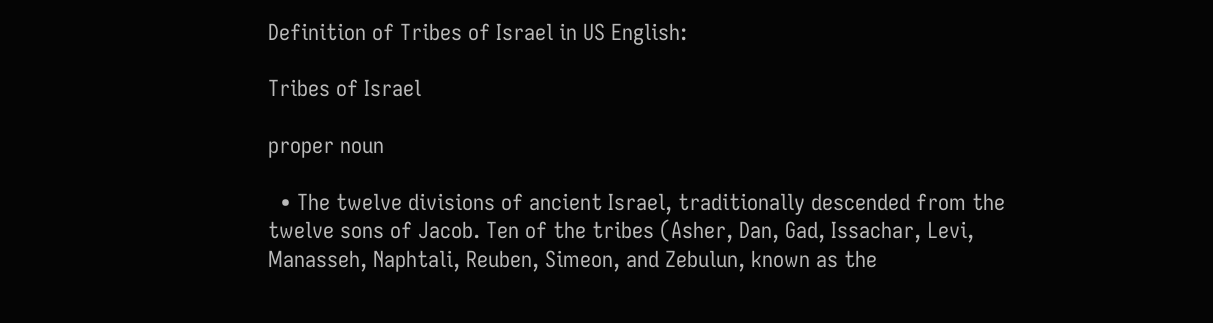Definition of Tribes of Israel in US English:

Tribes of Israel

proper noun

  • The twelve divisions of ancient Israel, traditionally descended from the twelve sons of Jacob. Ten of the tribes (Asher, Dan, Gad, Issachar, Levi, Manasseh, Naphtali, Reuben, Simeon, and Zebulun, known as the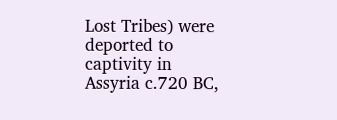Lost Tribes) were deported to captivity in Assyria c.720 BC,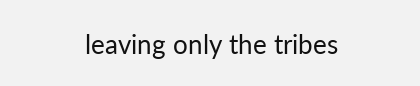leaving only the tribes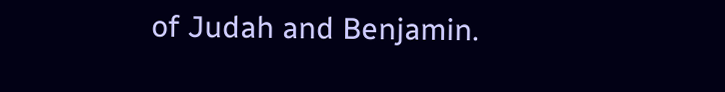of Judah and Benjamin.